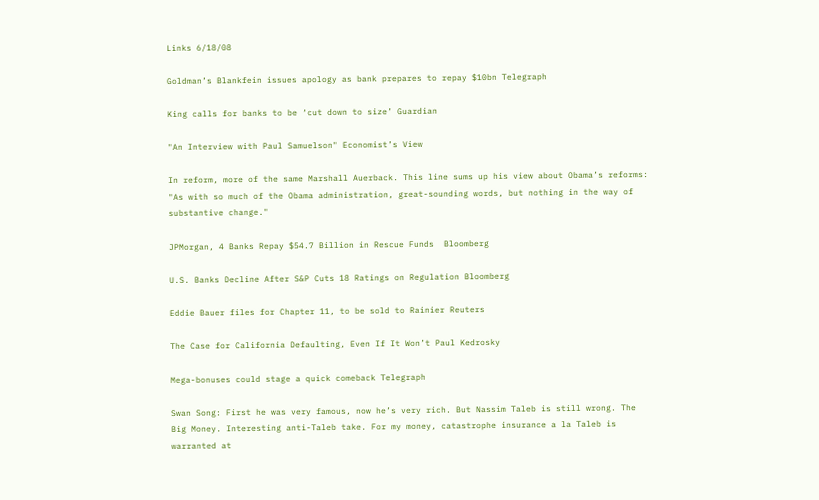Links 6/18/08

Goldman’s Blankfein issues apology as bank prepares to repay $10bn Telegraph

King calls for banks to be ‘cut down to size’ Guardian

"An Interview with Paul Samuelson" Economist’s View

In reform, more of the same Marshall Auerback. This line sums up his view about Obama’s reforms: "As with so much of the Obama administration, great-sounding words, but nothing in the way of substantive change."

JPMorgan, 4 Banks Repay $54.7 Billion in Rescue Funds  Bloomberg

U.S. Banks Decline After S&P Cuts 18 Ratings on Regulation Bloomberg

Eddie Bauer files for Chapter 11, to be sold to Rainier Reuters

The Case for California Defaulting, Even If It Won’t Paul Kedrosky

Mega-bonuses could stage a quick comeback Telegraph

Swan Song: First he was very famous, now he’s very rich. But Nassim Taleb is still wrong. The Big Money. Interesting anti-Taleb take. For my money, catastrophe insurance a la Taleb is warranted at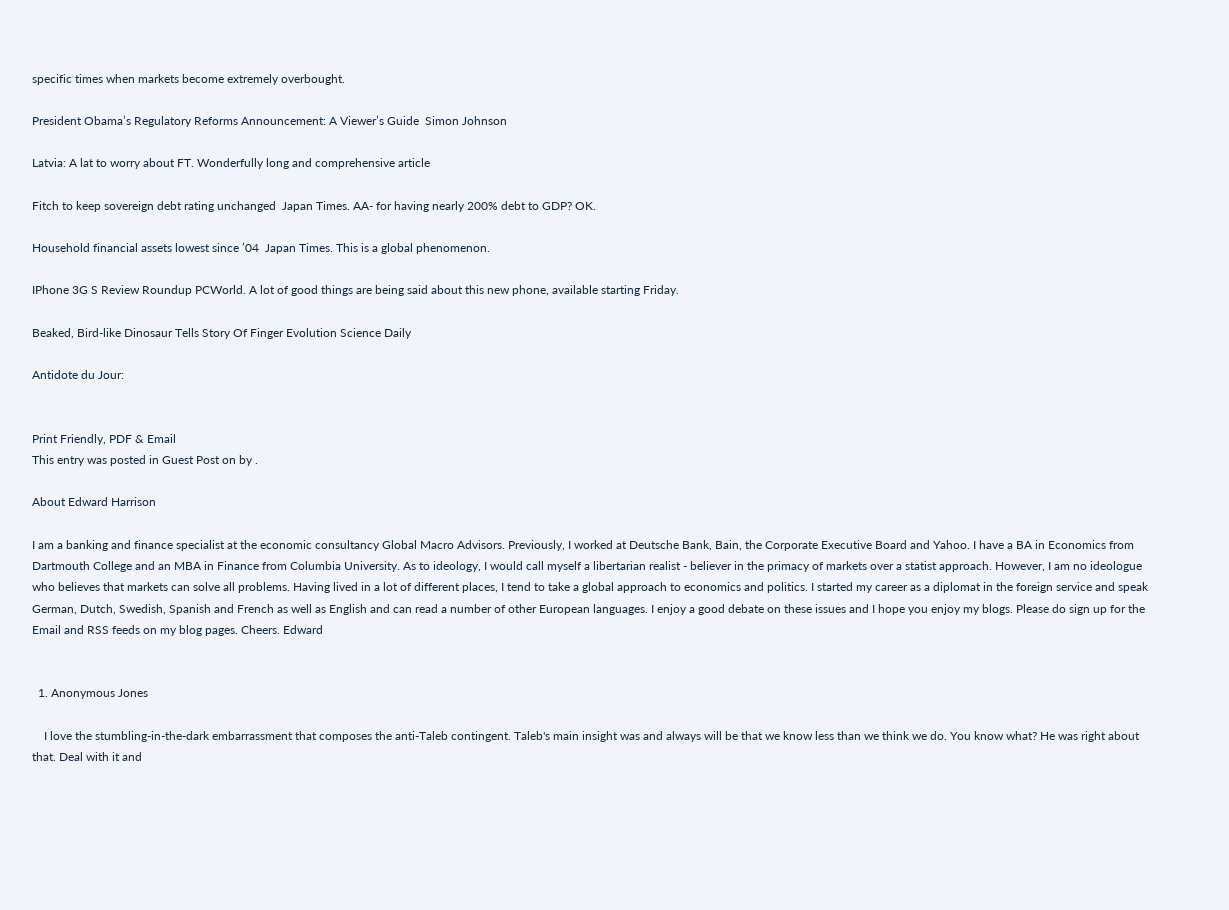specific times when markets become extremely overbought.

President Obama’s Regulatory Reforms Announcement: A Viewer’s Guide  Simon Johnson

Latvia: A lat to worry about FT. Wonderfully long and comprehensive article

Fitch to keep sovereign debt rating unchanged  Japan Times. AA- for having nearly 200% debt to GDP? OK.

Household financial assets lowest since ’04  Japan Times. This is a global phenomenon.

IPhone 3G S Review Roundup PCWorld. A lot of good things are being said about this new phone, available starting Friday.

Beaked, Bird-like Dinosaur Tells Story Of Finger Evolution Science Daily

Antidote du Jour:


Print Friendly, PDF & Email
This entry was posted in Guest Post on by .

About Edward Harrison

I am a banking and finance specialist at the economic consultancy Global Macro Advisors. Previously, I worked at Deutsche Bank, Bain, the Corporate Executive Board and Yahoo. I have a BA in Economics from Dartmouth College and an MBA in Finance from Columbia University. As to ideology, I would call myself a libertarian realist - believer in the primacy of markets over a statist approach. However, I am no ideologue who believes that markets can solve all problems. Having lived in a lot of different places, I tend to take a global approach to economics and politics. I started my career as a diplomat in the foreign service and speak German, Dutch, Swedish, Spanish and French as well as English and can read a number of other European languages. I enjoy a good debate on these issues and I hope you enjoy my blogs. Please do sign up for the Email and RSS feeds on my blog pages. Cheers. Edward


  1. Anonymous Jones

    I love the stumbling-in-the-dark embarrassment that composes the anti-Taleb contingent. Taleb's main insight was and always will be that we know less than we think we do. You know what? He was right about that. Deal with it and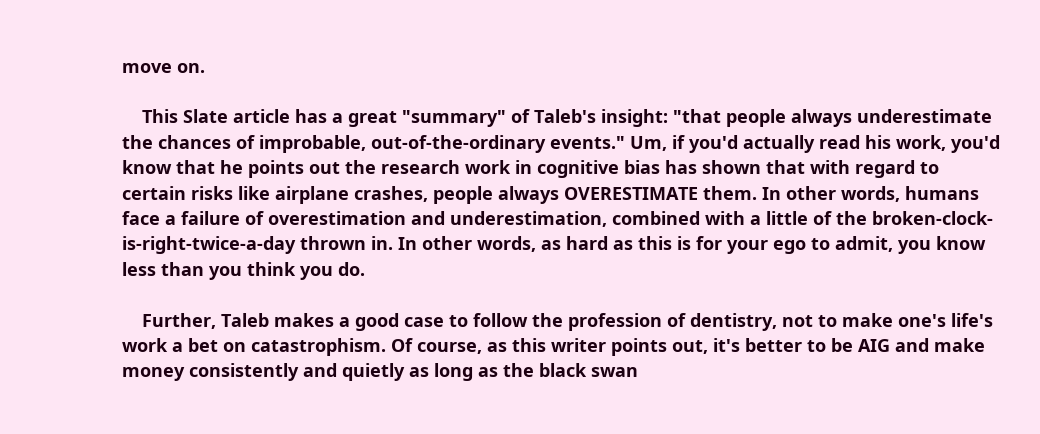move on.

    This Slate article has a great "summary" of Taleb's insight: "that people always underestimate the chances of improbable, out-of-the-ordinary events." Um, if you'd actually read his work, you'd know that he points out the research work in cognitive bias has shown that with regard to certain risks like airplane crashes, people always OVERESTIMATE them. In other words, humans face a failure of overestimation and underestimation, combined with a little of the broken-clock-is-right-twice-a-day thrown in. In other words, as hard as this is for your ego to admit, you know less than you think you do.

    Further, Taleb makes a good case to follow the profession of dentistry, not to make one's life's work a bet on catastrophism. Of course, as this writer points out, it's better to be AIG and make money consistently and quietly as long as the black swan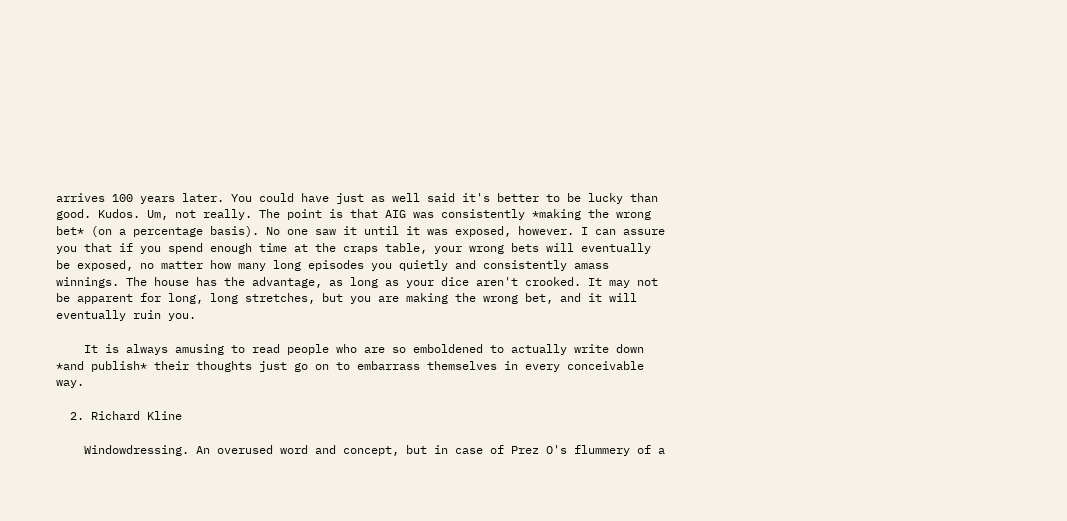arrives 100 years later. You could have just as well said it's better to be lucky than good. Kudos. Um, not really. The point is that AIG was consistently *making the wrong bet* (on a percentage basis). No one saw it until it was exposed, however. I can assure you that if you spend enough time at the craps table, your wrong bets will eventually be exposed, no matter how many long episodes you quietly and consistently amass winnings. The house has the advantage, as long as your dice aren't crooked. It may not be apparent for long, long stretches, but you are making the wrong bet, and it will eventually ruin you.

    It is always amusing to read people who are so emboldened to actually write down *and publish* their thoughts just go on to embarrass themselves in every conceivable way.

  2. Richard Kline

    Windowdressing. An overused word and concept, but in case of Prez O's flummery of a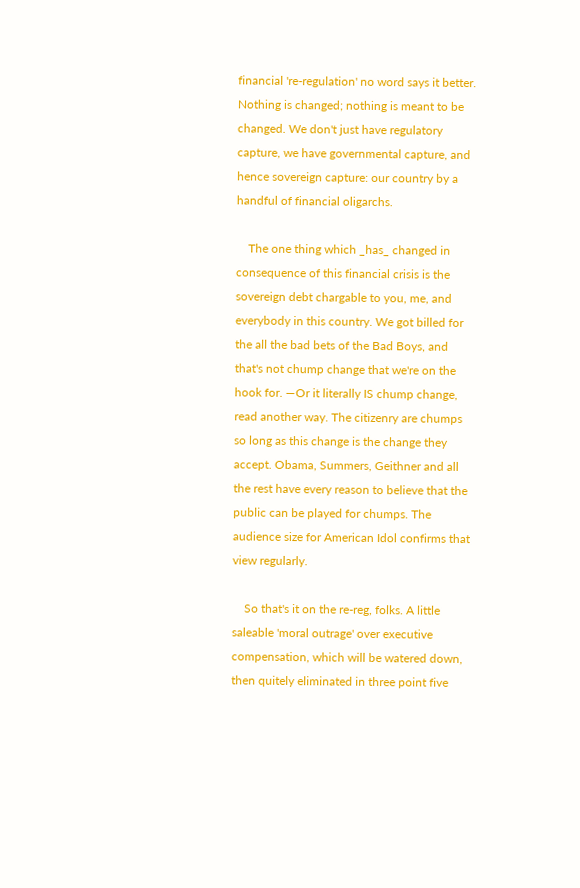financial 're-regulation' no word says it better. Nothing is changed; nothing is meant to be changed. We don't just have regulatory capture, we have governmental capture, and hence sovereign capture: our country by a handful of financial oligarchs.

    The one thing which _has_ changed in consequence of this financial crisis is the sovereign debt chargable to you, me, and everybody in this country. We got billed for the all the bad bets of the Bad Boys, and that's not chump change that we're on the hook for. —Or it literally IS chump change, read another way. The citizenry are chumps so long as this change is the change they accept. Obama, Summers, Geithner and all the rest have every reason to believe that the public can be played for chumps. The audience size for American Idol confirms that view regularly.

    So that's it on the re-reg, folks. A little saleable 'moral outrage' over executive compensation, which will be watered down, then quitely eliminated in three point five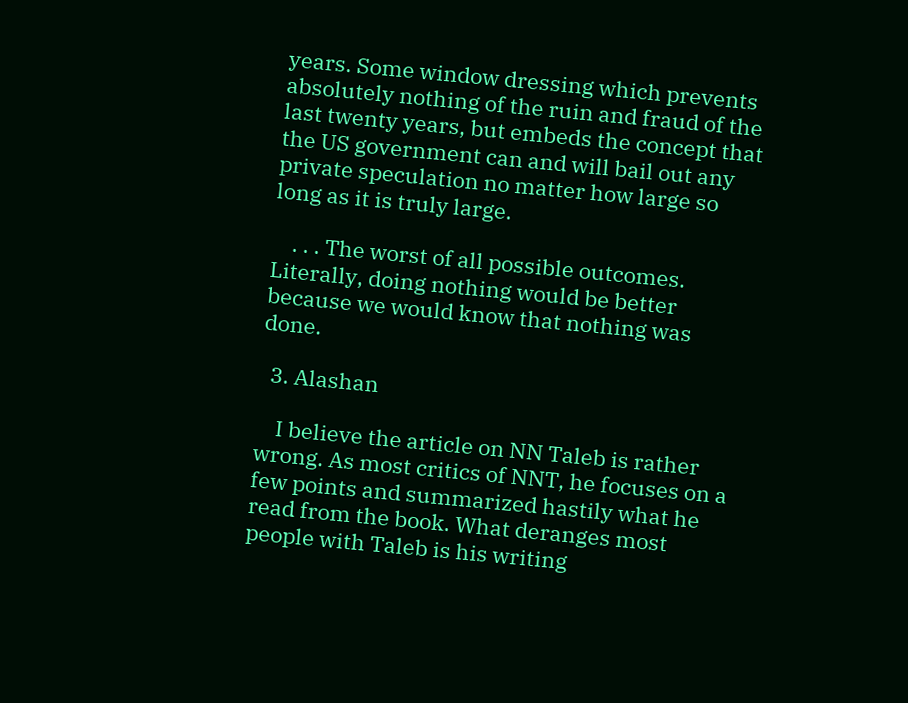years. Some window dressing which prevents absolutely nothing of the ruin and fraud of the last twenty years, but embeds the concept that the US government can and will bail out any private speculation no matter how large so long as it is truly large.

    . . . The worst of all possible outcomes. Literally, doing nothing would be better because we would know that nothing was done.

  3. Alashan

    I believe the article on NN Taleb is rather wrong. As most critics of NNT, he focuses on a few points and summarized hastily what he read from the book. What deranges most people with Taleb is his writing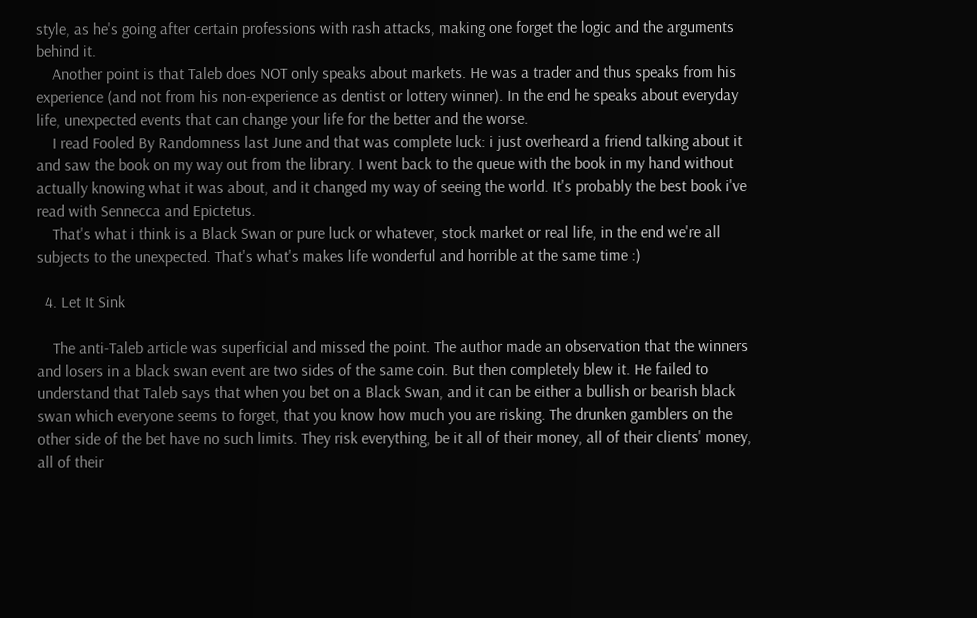style, as he's going after certain professions with rash attacks, making one forget the logic and the arguments behind it.
    Another point is that Taleb does NOT only speaks about markets. He was a trader and thus speaks from his experience (and not from his non-experience as dentist or lottery winner). In the end he speaks about everyday life, unexpected events that can change your life for the better and the worse.
    I read Fooled By Randomness last June and that was complete luck: i just overheard a friend talking about it and saw the book on my way out from the library. I went back to the queue with the book in my hand without actually knowing what it was about, and it changed my way of seeing the world. It's probably the best book i've read with Sennecca and Epictetus.
    That's what i think is a Black Swan or pure luck or whatever, stock market or real life, in the end we're all subjects to the unexpected. That's what's makes life wonderful and horrible at the same time :)

  4. Let It Sink

    The anti-Taleb article was superficial and missed the point. The author made an observation that the winners and losers in a black swan event are two sides of the same coin. But then completely blew it. He failed to understand that Taleb says that when you bet on a Black Swan, and it can be either a bullish or bearish black swan which everyone seems to forget, that you know how much you are risking. The drunken gamblers on the other side of the bet have no such limits. They risk everything, be it all of their money, all of their clients' money, all of their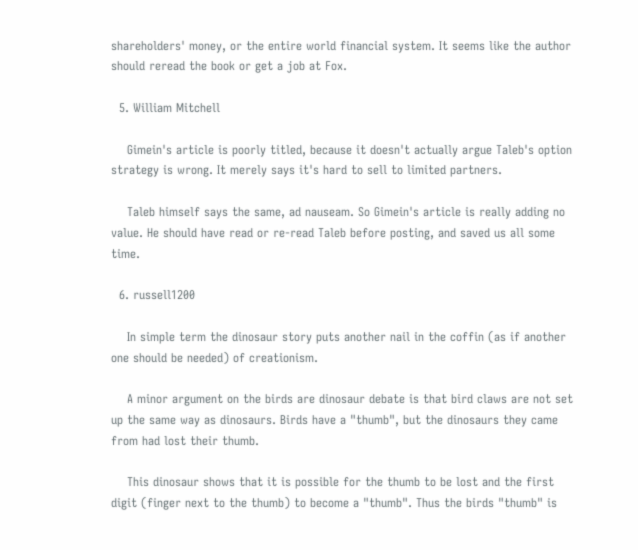shareholders' money, or the entire world financial system. It seems like the author should reread the book or get a job at Fox.

  5. William Mitchell

    Gimein's article is poorly titled, because it doesn't actually argue Taleb's option strategy is wrong. It merely says it's hard to sell to limited partners.

    Taleb himself says the same, ad nauseam. So Gimein's article is really adding no value. He should have read or re-read Taleb before posting, and saved us all some time.

  6. russell1200

    In simple term the dinosaur story puts another nail in the coffin (as if another one should be needed) of creationism.

    A minor argument on the birds are dinosaur debate is that bird claws are not set up the same way as dinosaurs. Birds have a "thumb", but the dinosaurs they came from had lost their thumb.

    This dinosaur shows that it is possible for the thumb to be lost and the first digit (finger next to the thumb) to become a "thumb". Thus the birds "thumb" is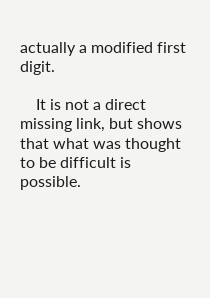actually a modified first digit.

    It is not a direct missing link, but shows that what was thought to be difficult is possible.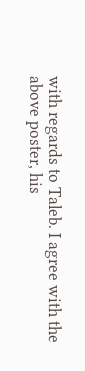with regards to Taleb. I agree with the above poster, his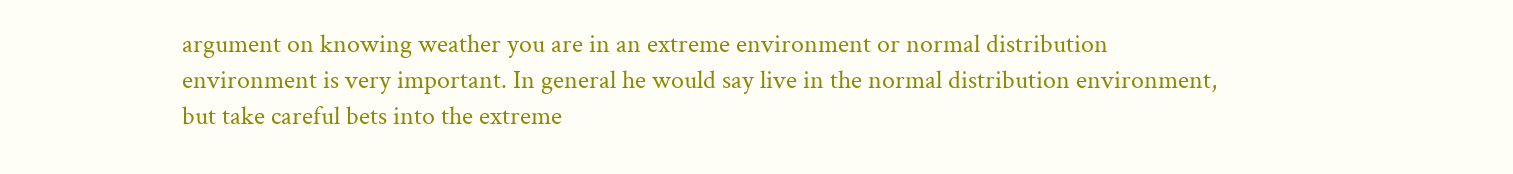argument on knowing weather you are in an extreme environment or normal distribution environment is very important. In general he would say live in the normal distribution environment, but take careful bets into the extreme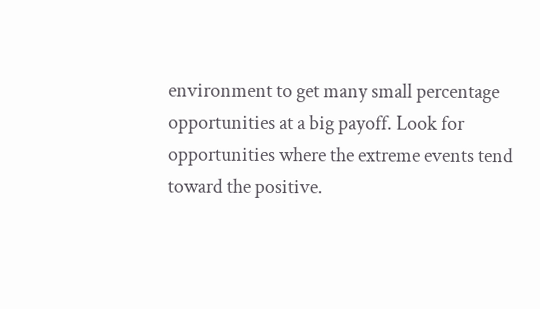environment to get many small percentage opportunities at a big payoff. Look for opportunities where the extreme events tend toward the positive.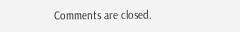Comments are closed.